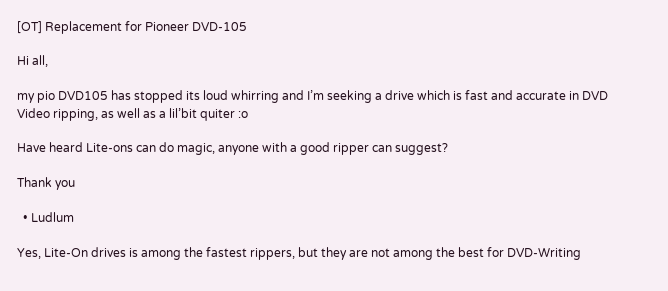[OT] Replacement for Pioneer DVD-105

Hi all,

my pio DVD105 has stopped its loud whirring and I’m seeking a drive which is fast and accurate in DVD Video ripping, as well as a lil’bit quiter :o

Have heard Lite-ons can do magic, anyone with a good ripper can suggest?

Thank you

  • Ludlum

Yes, Lite-On drives is among the fastest rippers, but they are not among the best for DVD-Writing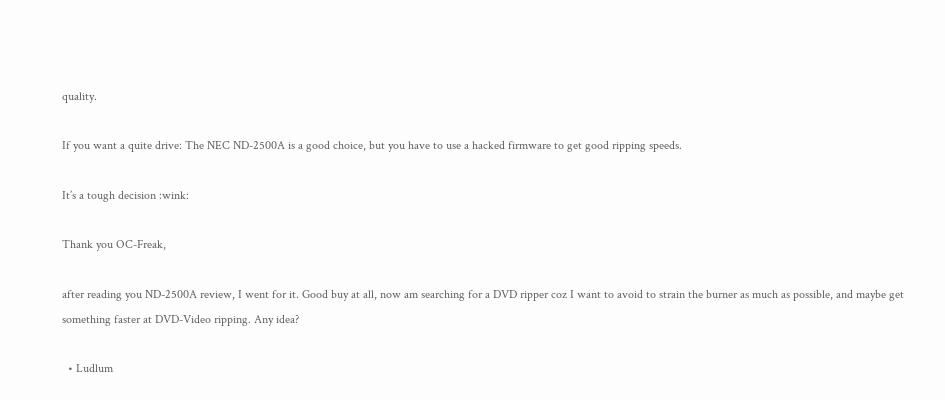quality.

If you want a quite drive: The NEC ND-2500A is a good choice, but you have to use a hacked firmware to get good ripping speeds.

It’s a tough decision :wink:

Thank you OC-Freak,

after reading you ND-2500A review, I went for it. Good buy at all, now am searching for a DVD ripper coz I want to avoid to strain the burner as much as possible, and maybe get something faster at DVD-Video ripping. Any idea?

  • Ludlum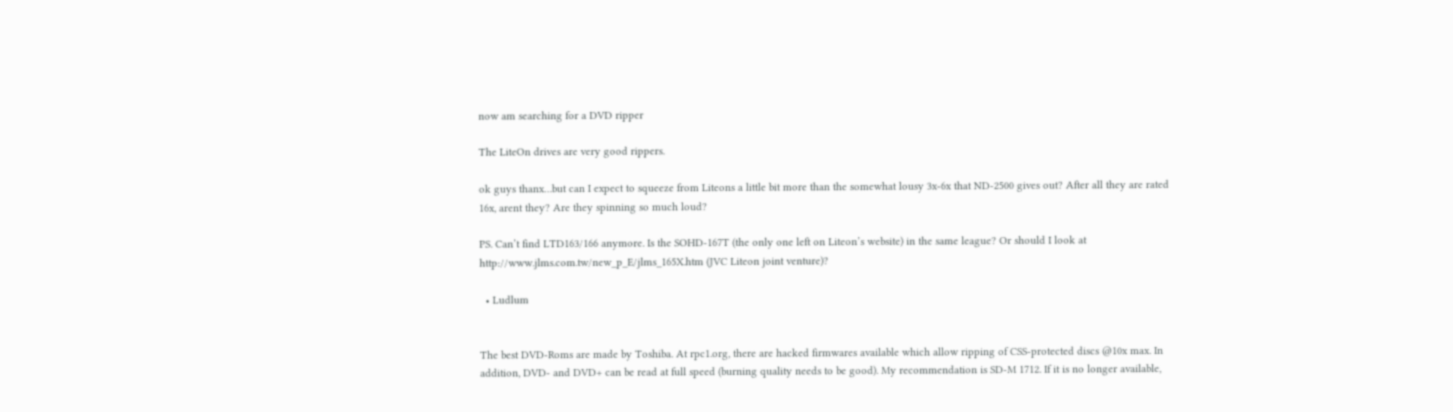now am searching for a DVD ripper

The LiteOn drives are very good rippers.

ok guys thanx…but can I expect to squeeze from Liteons a little bit more than the somewhat lousy 3x-6x that ND-2500 gives out? After all they are rated 16x, arent they? Are they spinning so much loud?

PS. Can’t find LTD163/166 anymore. Is the SOHD-167T (the only one left on Liteon’s website) in the same league? Or should I look at http://www.jlms.com.tw/new_p_E/jlms_165X.htm (JVC Liteon joint venture)?

  • Ludlum


The best DVD-Roms are made by Toshiba. At rpc1.org, there are hacked firmwares available which allow ripping of CSS-protected discs @10x max. In addition, DVD- and DVD+ can be read at full speed (burning quality needs to be good). My recommendation is SD-M 1712. If it is no longer available,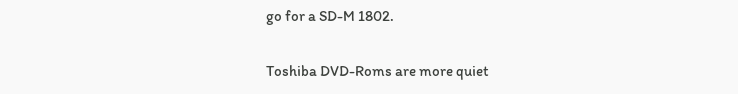go for a SD-M 1802.

Toshiba DVD-Roms are more quiet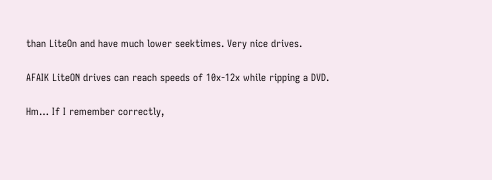than LiteOn and have much lower seektimes. Very nice drives.

AFAIK LiteON drives can reach speeds of 10x-12x while ripping a DVD.

Hm… If I remember correctly,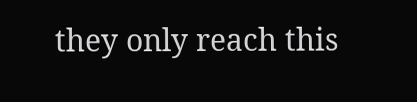they only reach this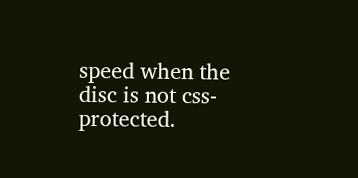speed when the disc is not css-protected.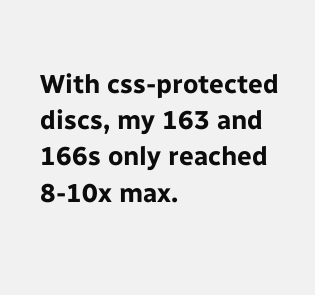With css-protected discs, my 163 and 166s only reached 8-10x max.